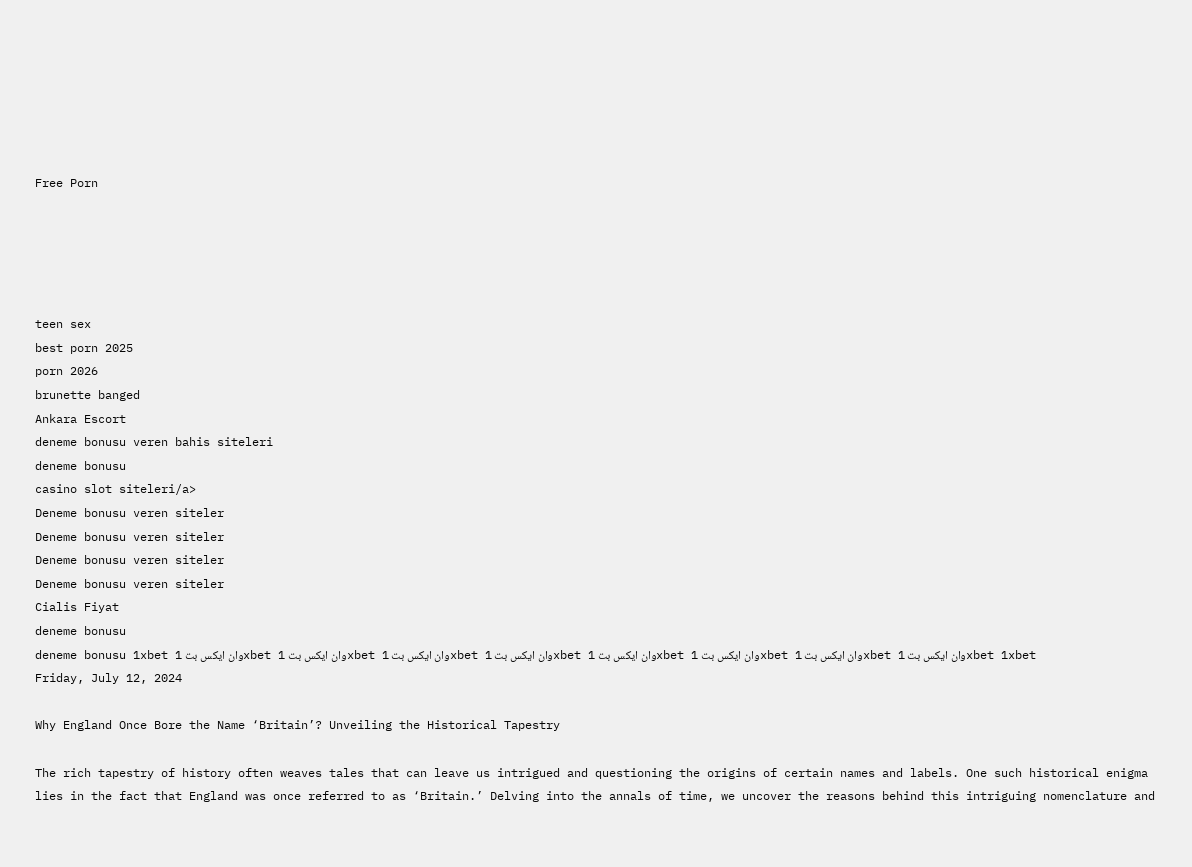Free Porn





teen sex
best porn 2025
porn 2026
brunette banged
Ankara Escort
deneme bonusu veren bahis siteleri
deneme bonusu
casino slot siteleri/a>
Deneme bonusu veren siteler
Deneme bonusu veren siteler
Deneme bonusu veren siteler
Deneme bonusu veren siteler
Cialis Fiyat
deneme bonusu
deneme bonusu 1xbet وان ایکس بت 1xbet وان ایکس بت 1xbet وان ایکس بت 1xbet وان ایکس بت 1xbet وان ایکس بت 1xbet وان ایکس بت 1xbet وان ایکس بت 1xbet وان ایکس بت 1xbet 1xbet
Friday, July 12, 2024

Why England Once Bore the Name ‘Britain’? Unveiling the Historical Tapestry

The rich tapestry of history often weaves tales that can leave us intrigued and questioning the origins of certain names and labels. One such historical enigma lies in the fact that England was once referred to as ‘Britain.’ Delving into the annals of time, we uncover the reasons behind this intriguing nomenclature and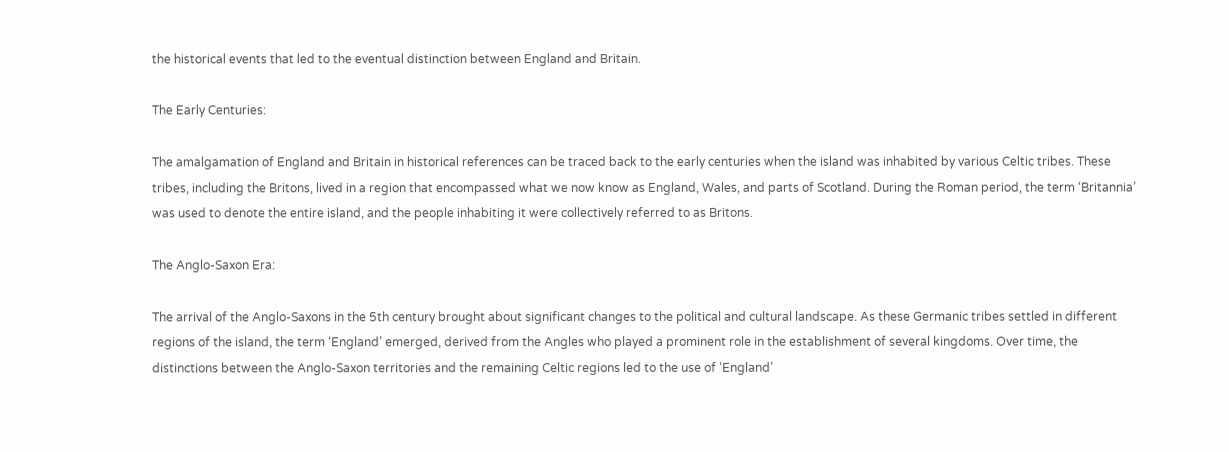the historical events that led to the eventual distinction between England and Britain.

The Early Centuries:

The amalgamation of England and Britain in historical references can be traced back to the early centuries when the island was inhabited by various Celtic tribes. These tribes, including the Britons, lived in a region that encompassed what we now know as England, Wales, and parts of Scotland. During the Roman period, the term ‘Britannia’ was used to denote the entire island, and the people inhabiting it were collectively referred to as Britons.

The Anglo-Saxon Era:

The arrival of the Anglo-Saxons in the 5th century brought about significant changes to the political and cultural landscape. As these Germanic tribes settled in different regions of the island, the term ‘England’ emerged, derived from the Angles who played a prominent role in the establishment of several kingdoms. Over time, the distinctions between the Anglo-Saxon territories and the remaining Celtic regions led to the use of ‘England’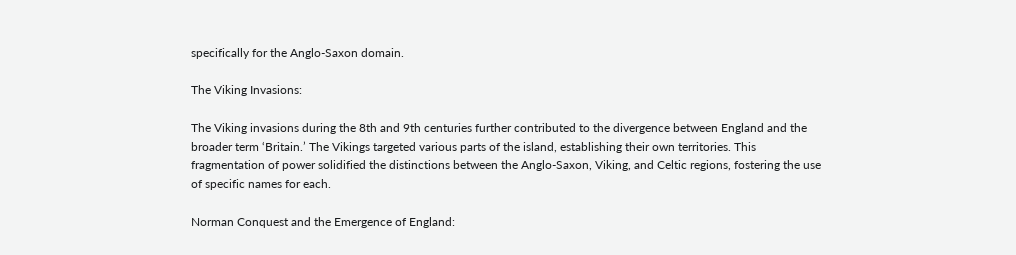specifically for the Anglo-Saxon domain.

The Viking Invasions:

The Viking invasions during the 8th and 9th centuries further contributed to the divergence between England and the broader term ‘Britain.’ The Vikings targeted various parts of the island, establishing their own territories. This fragmentation of power solidified the distinctions between the Anglo-Saxon, Viking, and Celtic regions, fostering the use of specific names for each.

Norman Conquest and the Emergence of England: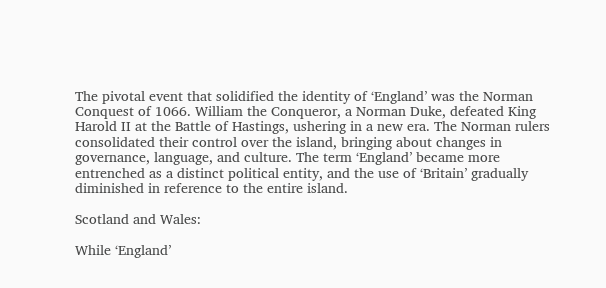The pivotal event that solidified the identity of ‘England’ was the Norman Conquest of 1066. William the Conqueror, a Norman Duke, defeated King Harold II at the Battle of Hastings, ushering in a new era. The Norman rulers consolidated their control over the island, bringing about changes in governance, language, and culture. The term ‘England’ became more entrenched as a distinct political entity, and the use of ‘Britain’ gradually diminished in reference to the entire island.

Scotland and Wales:

While ‘England’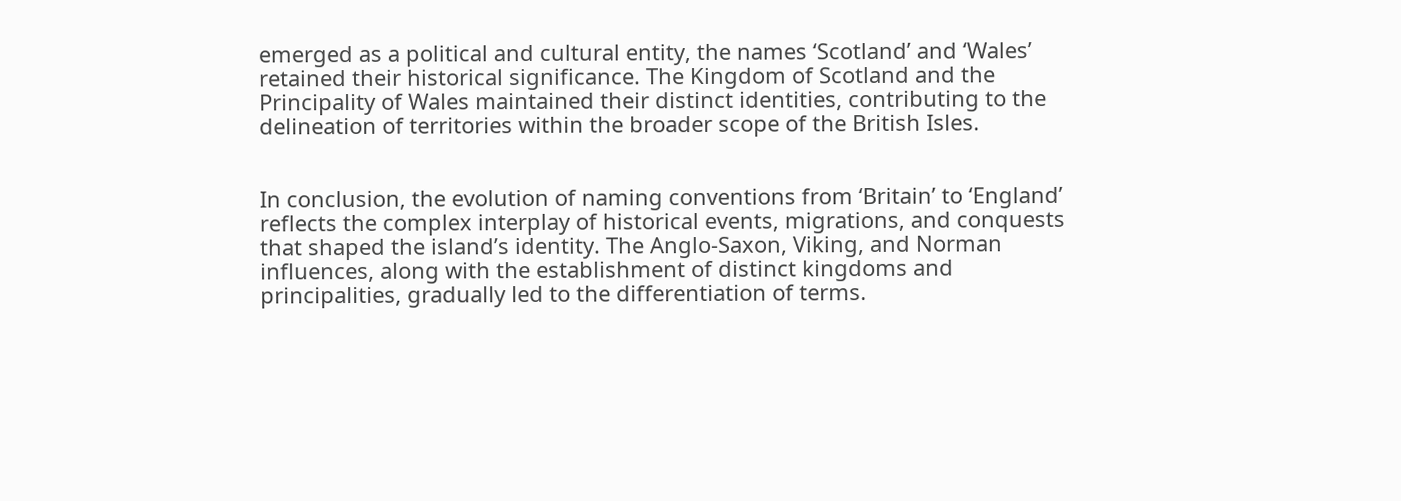emerged as a political and cultural entity, the names ‘Scotland’ and ‘Wales’ retained their historical significance. The Kingdom of Scotland and the Principality of Wales maintained their distinct identities, contributing to the delineation of territories within the broader scope of the British Isles.


In conclusion, the evolution of naming conventions from ‘Britain’ to ‘England’ reflects the complex interplay of historical events, migrations, and conquests that shaped the island’s identity. The Anglo-Saxon, Viking, and Norman influences, along with the establishment of distinct kingdoms and principalities, gradually led to the differentiation of terms.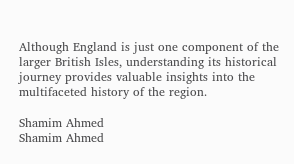Although England is just one component of the larger British Isles, understanding its historical journey provides valuable insights into the multifaceted history of the region.

Shamim Ahmed
Shamim Ahmed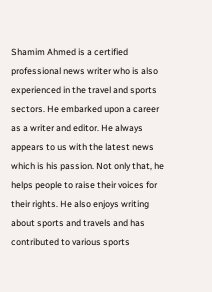Shamim Ahmed is a certified professional news writer who is also experienced in the travel and sports sectors. He embarked upon a career as a writer and editor. He always appears to us with the latest news which is his passion. Not only that, he helps people to raise their voices for their rights. He also enjoys writing about sports and travels and has contributed to various sports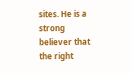sites. He is a strong believer that the right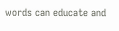words can educate and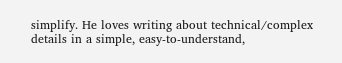simplify. He loves writing about technical/complex details in a simple, easy-to-understand,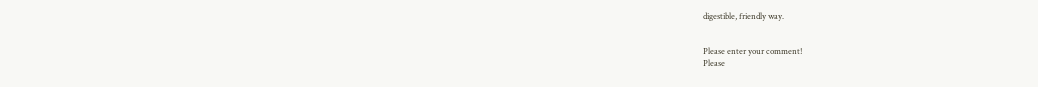digestible, friendly way.


Please enter your comment!
Please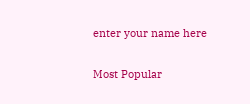enter your name here

Most Popular